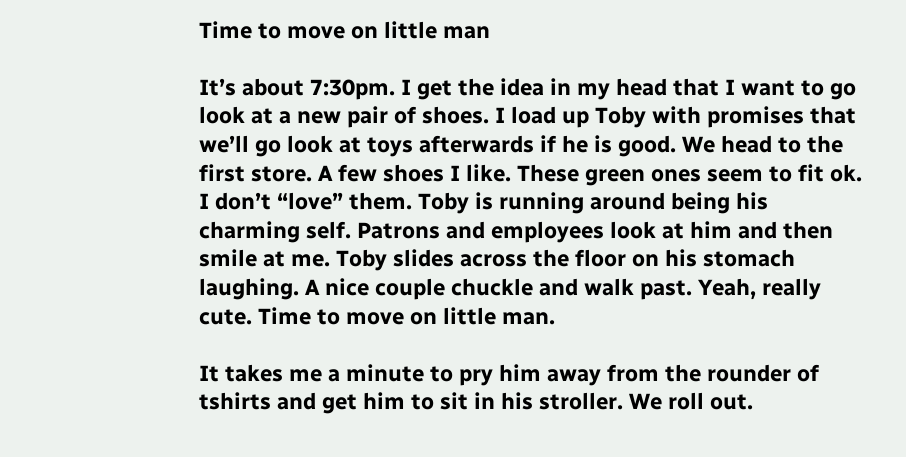Time to move on little man

It’s about 7:30pm. I get the idea in my head that I want to go look at a new pair of shoes. I load up Toby with promises that we’ll go look at toys afterwards if he is good. We head to the first store. A few shoes I like. These green ones seem to fit ok. I don’t “love” them. Toby is running around being his charming self. Patrons and employees look at him and then smile at me. Toby slides across the floor on his stomach laughing. A nice couple chuckle and walk past. Yeah, really cute. Time to move on little man.

It takes me a minute to pry him away from the rounder of tshirts and get him to sit in his stroller. We roll out.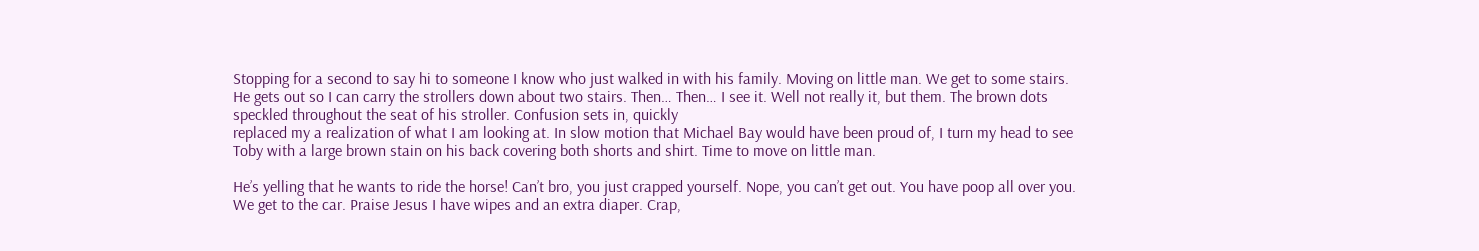Stopping for a second to say hi to someone I know who just walked in with his family. Moving on little man. We get to some stairs. He gets out so I can carry the strollers down about two stairs. Then… Then… I see it. Well not really it, but them. The brown dots speckled throughout the seat of his stroller. Confusion sets in, quickly
replaced my a realization of what I am looking at. In slow motion that Michael Bay would have been proud of, I turn my head to see Toby with a large brown stain on his back covering both shorts and shirt. Time to move on little man.

He’s yelling that he wants to ride the horse! Can’t bro, you just crapped yourself. Nope, you can’t get out. You have poop all over you. We get to the car. Praise Jesus I have wipes and an extra diaper. Crap,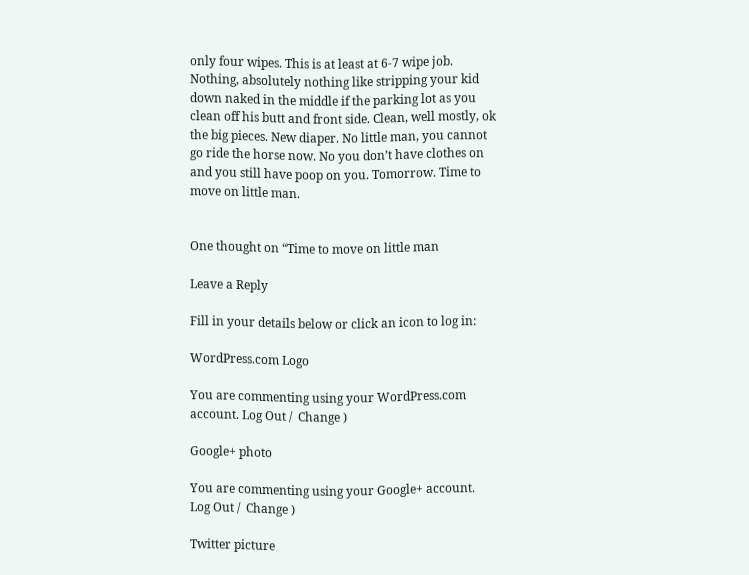only four wipes. This is at least at 6-7 wipe job. Nothing, absolutely nothing like stripping your kid down naked in the middle if the parking lot as you clean off his butt and front side. Clean, well mostly, ok the big pieces. New diaper. No little man, you cannot go ride the horse now. No you don’t have clothes on and you still have poop on you. Tomorrow. Time to move on little man.


One thought on “Time to move on little man

Leave a Reply

Fill in your details below or click an icon to log in:

WordPress.com Logo

You are commenting using your WordPress.com account. Log Out /  Change )

Google+ photo

You are commenting using your Google+ account. Log Out /  Change )

Twitter picture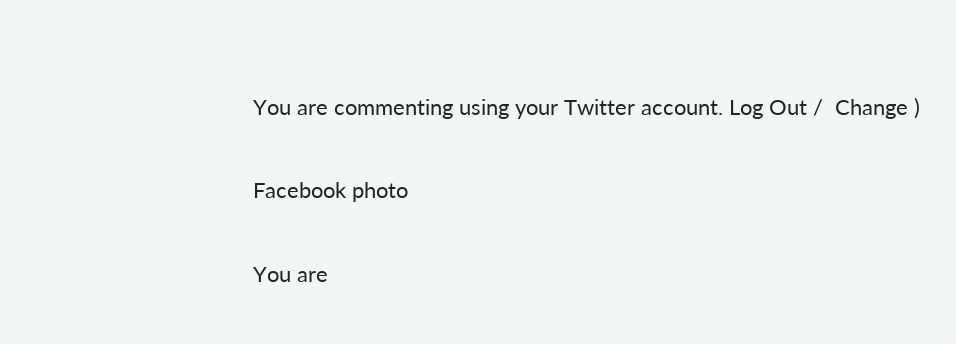You are commenting using your Twitter account. Log Out /  Change )

Facebook photo

You are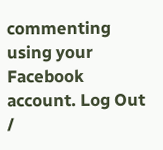commenting using your Facebook account. Log Out /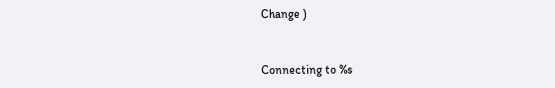Change )


Connecting to %s